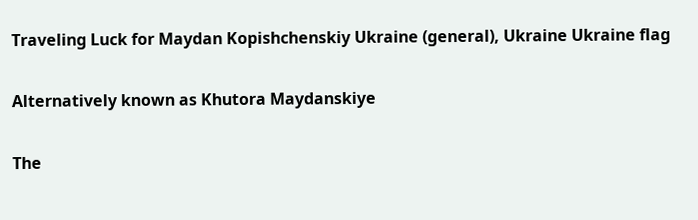Traveling Luck for Maydan Kopishchenskiy Ukraine (general), Ukraine Ukraine flag

Alternatively known as Khutora Maydanskiye

The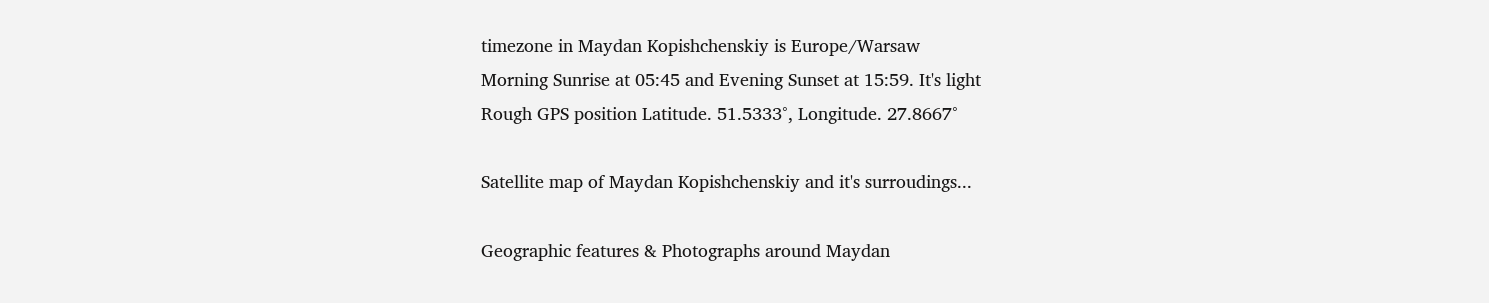timezone in Maydan Kopishchenskiy is Europe/Warsaw
Morning Sunrise at 05:45 and Evening Sunset at 15:59. It's light
Rough GPS position Latitude. 51.5333°, Longitude. 27.8667°

Satellite map of Maydan Kopishchenskiy and it's surroudings...

Geographic features & Photographs around Maydan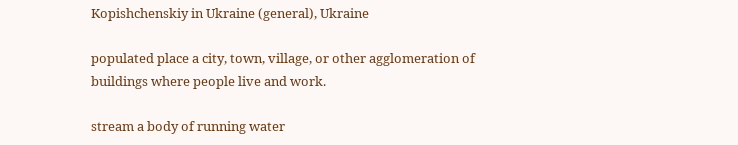Kopishchenskiy in Ukraine (general), Ukraine

populated place a city, town, village, or other agglomeration of buildings where people live and work.

stream a body of running water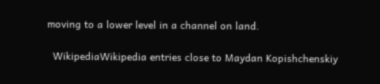moving to a lower level in a channel on land.

  WikipediaWikipedia entries close to Maydan Kopishchenskiy